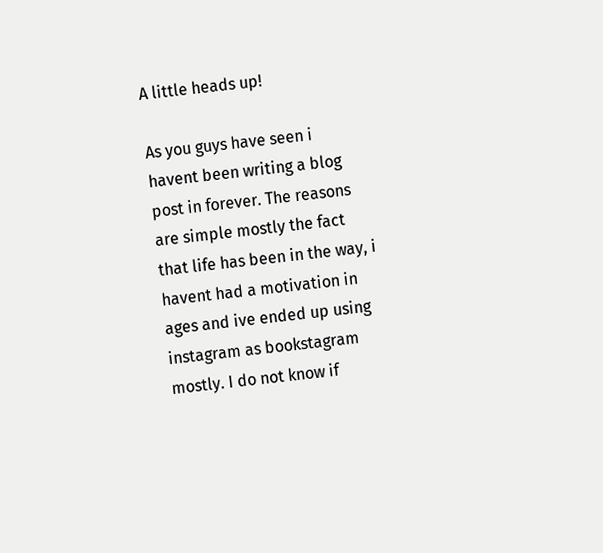A little heads up!

As you guys have seen i havent been writing a blog post in forever. The reasons are simple mostly the fact that life has been in the way, i havent had a motivation in ages and ive ended up using instagram as bookstagram mostly. I do not know if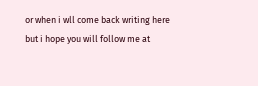or when i wll come back writing here but i hope you will follow me at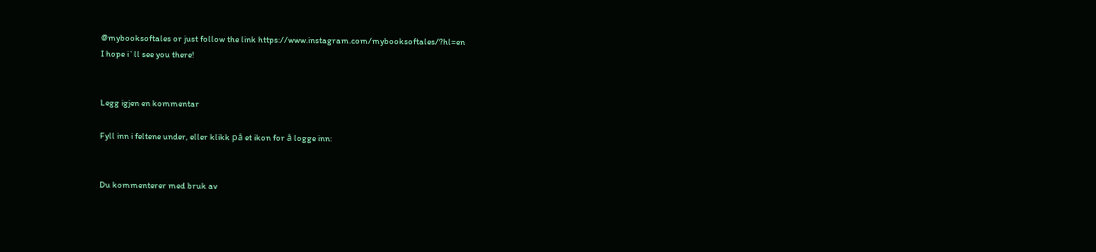@mybooksoftales or just follow the link https://www.instagram.com/mybooksoftales/?hl=en
I hope i`ll see you there!


Legg igjen en kommentar

Fyll inn i feltene under, eller klikk på et ikon for å logge inn:


Du kommenterer med bruk av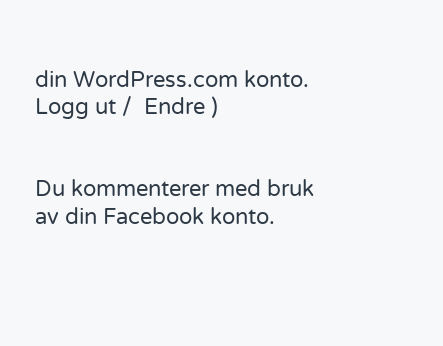din WordPress.com konto. Logg ut /  Endre )


Du kommenterer med bruk av din Facebook konto.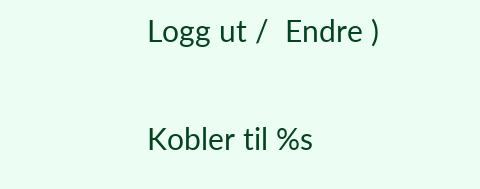Logg ut /  Endre )

Kobler til %s